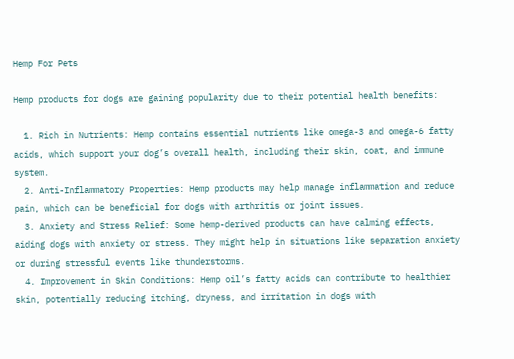Hemp For Pets

Hemp products for dogs are gaining popularity due to their potential health benefits:

  1. Rich in Nutrients: Hemp contains essential nutrients like omega-3 and omega-6 fatty acids, which support your dog’s overall health, including their skin, coat, and immune system.
  2. Anti-Inflammatory Properties: Hemp products may help manage inflammation and reduce pain, which can be beneficial for dogs with arthritis or joint issues.
  3. Anxiety and Stress Relief: Some hemp-derived products can have calming effects, aiding dogs with anxiety or stress. They might help in situations like separation anxiety or during stressful events like thunderstorms.
  4. Improvement in Skin Conditions: Hemp oil’s fatty acids can contribute to healthier skin, potentially reducing itching, dryness, and irritation in dogs with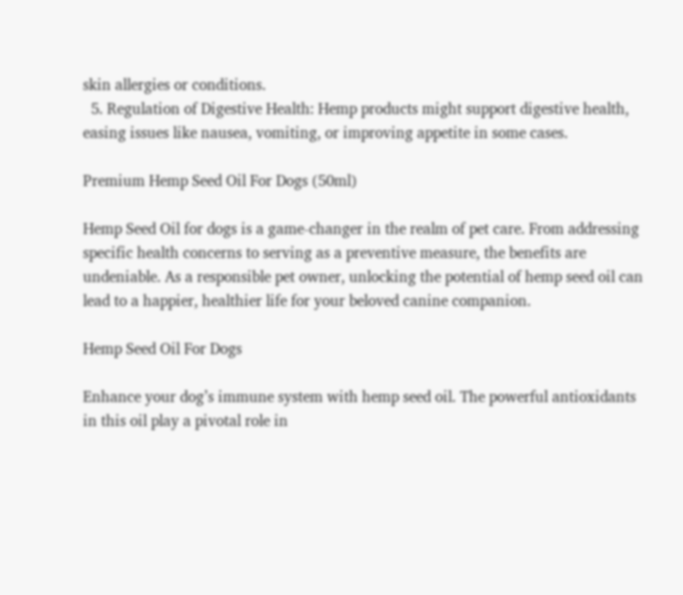skin allergies or conditions.
  5. Regulation of Digestive Health: Hemp products might support digestive health, easing issues like nausea, vomiting, or improving appetite in some cases.

Premium Hemp Seed Oil For Dogs (50ml)

Hemp Seed Oil for dogs is a game-changer in the realm of pet care. From addressing specific health concerns to serving as a preventive measure, the benefits are undeniable. As a responsible pet owner, unlocking the potential of hemp seed oil can lead to a happier, healthier life for your beloved canine companion.

Hemp Seed Oil For Dogs

Enhance your dog’s immune system with hemp seed oil. The powerful antioxidants in this oil play a pivotal role in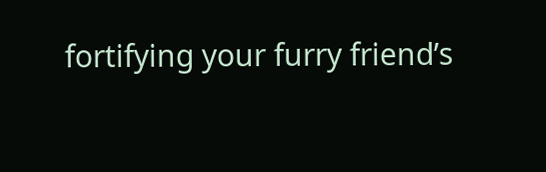fortifying your furry friend’s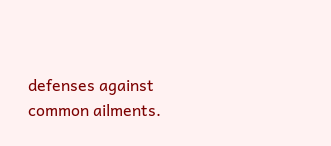defenses against common ailments.